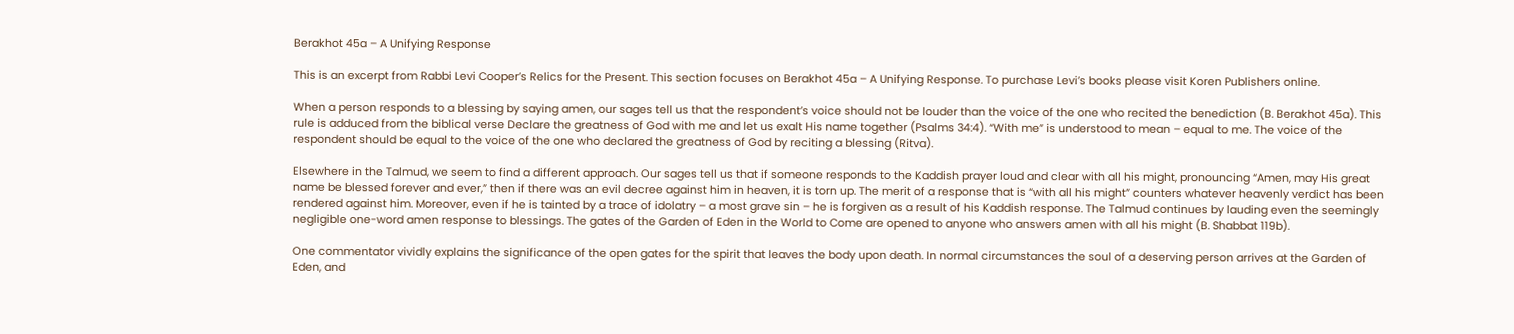Berakhot 45a – A Unifying Response

This is an excerpt from Rabbi Levi Cooper’s Relics for the Present. This section focuses on Berakhot 45a – A Unifying Response. To purchase Levi’s books please visit Koren Publishers online.

When a person responds to a blessing by saying amen, our sages tell us that the respondent’s voice should not be louder than the voice of the one who recited the benediction (B. Berakhot 45a). This rule is adduced from the biblical verse Declare the greatness of God with me and let us exalt His name together (Psalms 34:4). “With me” is understood to mean – equal to me. The voice of the respondent should be equal to the voice of the one who declared the greatness of God by reciting a blessing (Ritva).

Elsewhere in the Talmud, we seem to find a different approach. Our sages tell us that if someone responds to the Kaddish prayer loud and clear with all his might, pronouncing “Amen, may His great name be blessed forever and ever,” then if there was an evil decree against him in heaven, it is torn up. The merit of a response that is “with all his might” counters whatever heavenly verdict has been rendered against him. Moreover, even if he is tainted by a trace of idolatry – a most grave sin – he is forgiven as a result of his Kaddish response. The Talmud continues by lauding even the seemingly negligible one-word amen response to blessings. The gates of the Garden of Eden in the World to Come are opened to anyone who answers amen with all his might (B. Shabbat 119b).

One commentator vividly explains the significance of the open gates for the spirit that leaves the body upon death. In normal circumstances the soul of a deserving person arrives at the Garden of Eden, and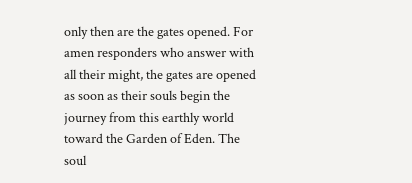only then are the gates opened. For amen responders who answer with all their might, the gates are opened as soon as their souls begin the journey from this earthly world toward the Garden of Eden. The soul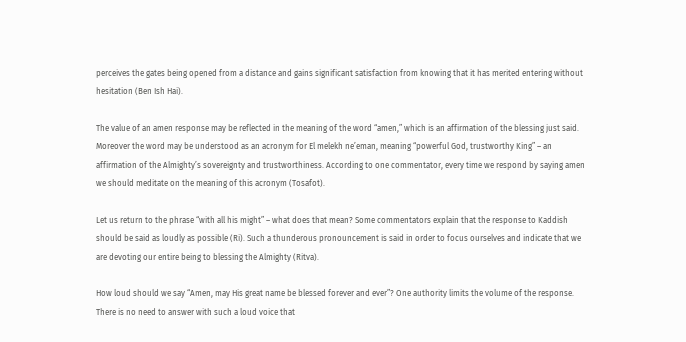perceives the gates being opened from a distance and gains significant satisfaction from knowing that it has merited entering without hesitation (Ben Ish Hai).

The value of an amen response may be reflected in the meaning of the word “amen,” which is an affirmation of the blessing just said. Moreover the word may be understood as an acronym for El melekh ne’eman, meaning “powerful God, trustworthy King” – an affirmation of the Almighty’s sovereignty and trustworthiness. According to one commentator, every time we respond by saying amen we should meditate on the meaning of this acronym (Tosafot).

Let us return to the phrase “with all his might” – what does that mean? Some commentators explain that the response to Kaddish should be said as loudly as possible (Ri). Such a thunderous pronouncement is said in order to focus ourselves and indicate that we are devoting our entire being to blessing the Almighty (Ritva).

How loud should we say “Amen, may His great name be blessed forever and ever”? One authority limits the volume of the response. There is no need to answer with such a loud voice that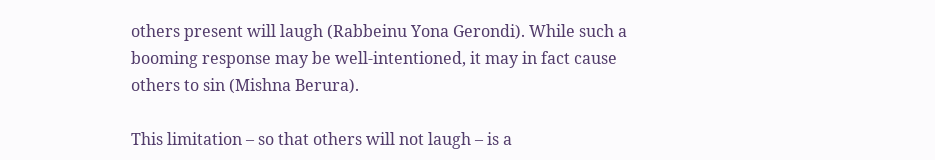others present will laugh (Rabbeinu Yona Gerondi). While such a booming response may be well-intentioned, it may in fact cause others to sin (Mishna Berura).

This limitation – so that others will not laugh – is a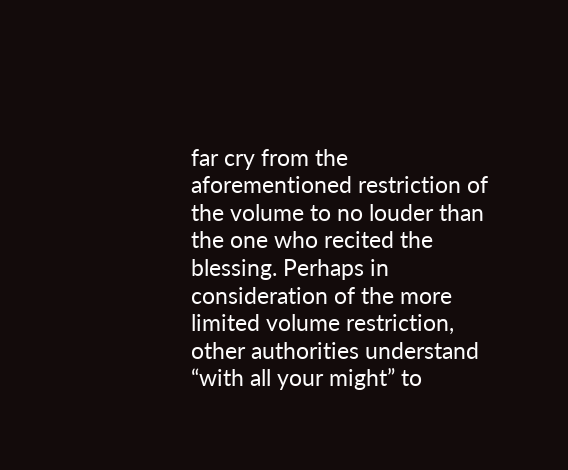far cry from the aforementioned restriction of the volume to no louder than the one who recited the blessing. Perhaps in consideration of the more limited volume restriction, other authorities understand “with all your might” to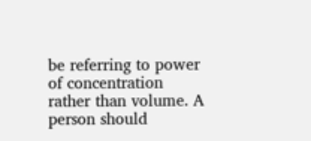be referring to power of concentration rather than volume. A person should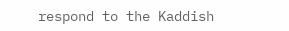respond to the Kaddish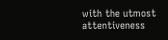with the utmost attentiveness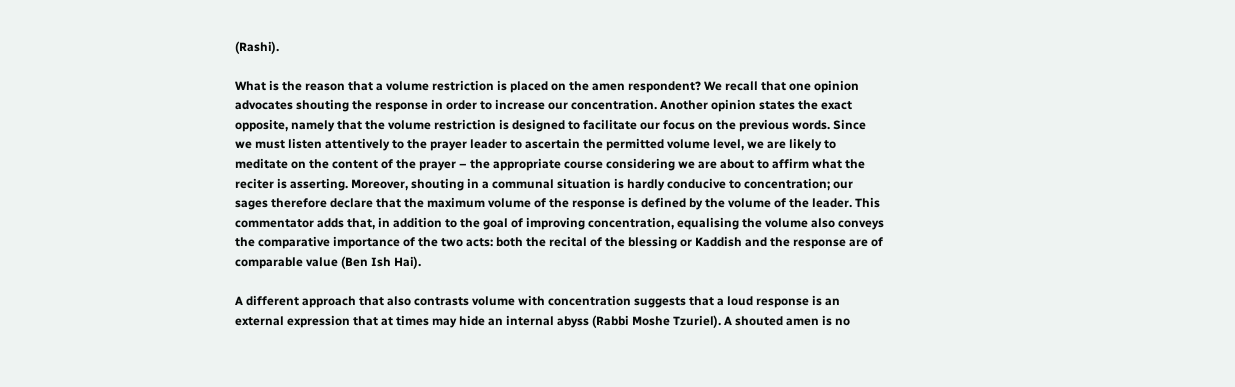(Rashi).

What is the reason that a volume restriction is placed on the amen respondent? We recall that one opinion advocates shouting the response in order to increase our concentration. Another opinion states the exact opposite, namely that the volume restriction is designed to facilitate our focus on the previous words. Since we must listen attentively to the prayer leader to ascertain the permitted volume level, we are likely to meditate on the content of the prayer – the appropriate course considering we are about to affirm what the reciter is asserting. Moreover, shouting in a communal situation is hardly conducive to concentration; our sages therefore declare that the maximum volume of the response is defined by the volume of the leader. This commentator adds that, in addition to the goal of improving concentration, equalising the volume also conveys the comparative importance of the two acts: both the recital of the blessing or Kaddish and the response are of comparable value (Ben Ish Hai).

A different approach that also contrasts volume with concentration suggests that a loud response is an external expression that at times may hide an internal abyss (Rabbi Moshe Tzuriel). A shouted amen is no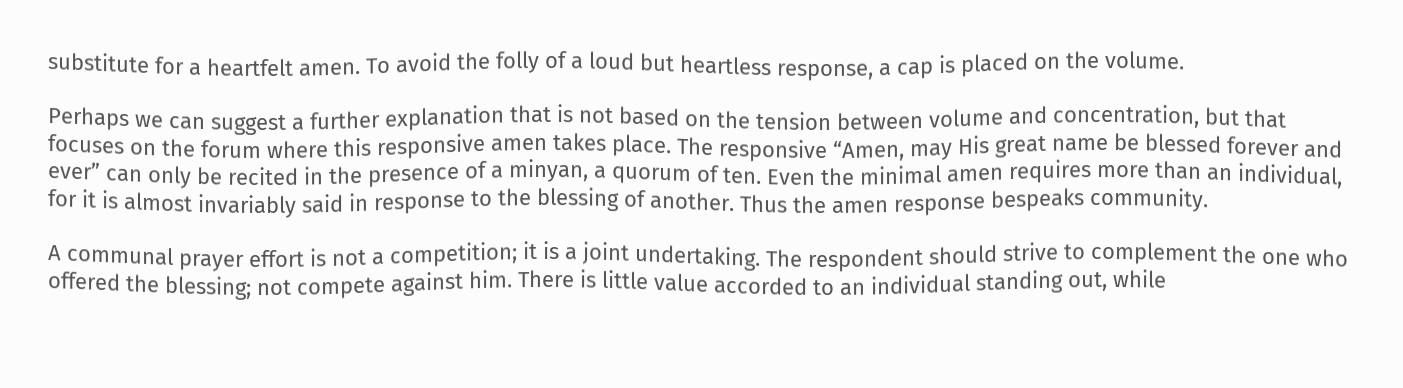substitute for a heartfelt amen. To avoid the folly of a loud but heartless response, a cap is placed on the volume.

Perhaps we can suggest a further explanation that is not based on the tension between volume and concentration, but that focuses on the forum where this responsive amen takes place. The responsive “Amen, may His great name be blessed forever and ever” can only be recited in the presence of a minyan, a quorum of ten. Even the minimal amen requires more than an individual, for it is almost invariably said in response to the blessing of another. Thus the amen response bespeaks community.

A communal prayer effort is not a competition; it is a joint undertaking. The respondent should strive to complement the one who offered the blessing; not compete against him. There is little value accorded to an individual standing out, while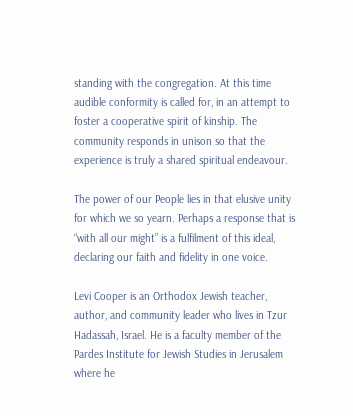standing with the congregation. At this time audible conformity is called for, in an attempt to foster a cooperative spirit of kinship. The community responds in unison so that the experience is truly a shared spiritual endeavour.

The power of our People lies in that elusive unity for which we so yearn. Perhaps a response that is “with all our might” is a fulfilment of this ideal, declaring our faith and fidelity in one voice.

Levi Cooper is an Orthodox Jewish teacher, author, and community leader who lives in Tzur Hadassah, Israel. He is a faculty member of the Pardes Institute for Jewish Studies in Jerusalem where he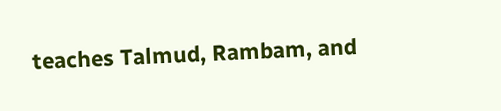teaches Talmud, Rambam, and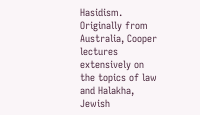Hasidism. Originally from Australia, Cooper lectures extensively on the topics of law and Halakha, Jewish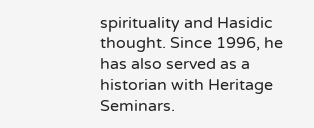spirituality and Hasidic thought. Since 1996, he has also served as a historian with Heritage Seminars.